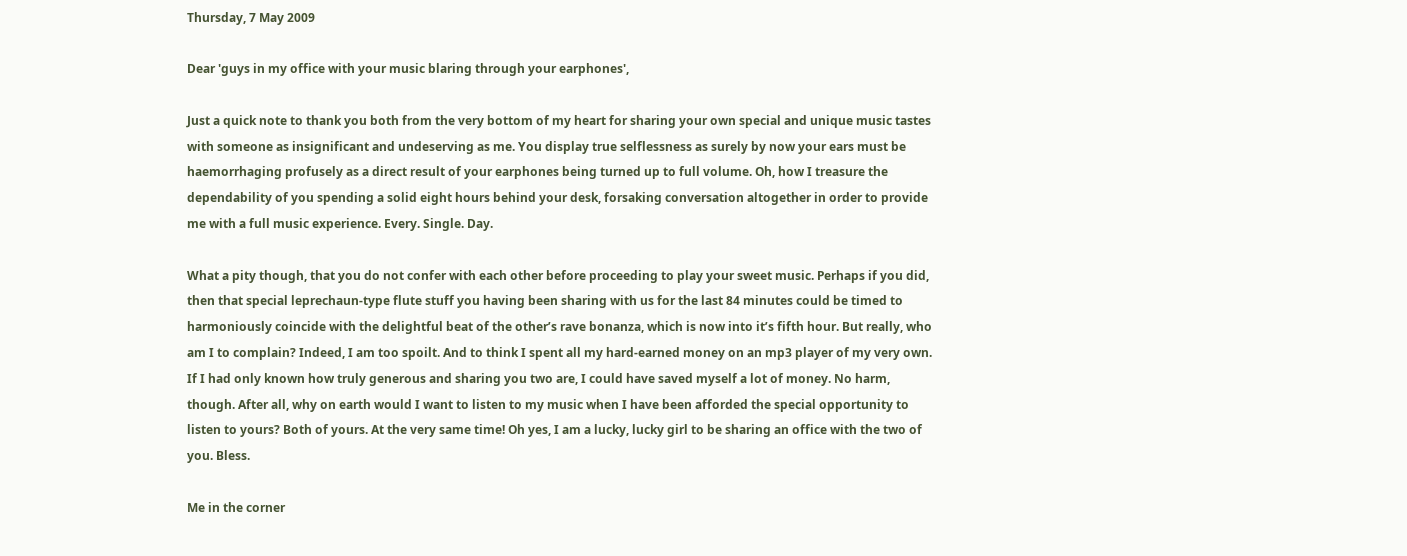Thursday, 7 May 2009

Dear 'guys in my office with your music blaring through your earphones',

Just a quick note to thank you both from the very bottom of my heart for sharing your own special and unique music tastes with someone as insignificant and undeserving as me. You display true selflessness as surely by now your ears must be haemorrhaging profusely as a direct result of your earphones being turned up to full volume. Oh, how I treasure the dependability of you spending a solid eight hours behind your desk, forsaking conversation altogether in order to provide me with a full music experience. Every. Single. Day.

What a pity though, that you do not confer with each other before proceeding to play your sweet music. Perhaps if you did, then that special leprechaun-type flute stuff you having been sharing with us for the last 84 minutes could be timed to harmoniously coincide with the delightful beat of the other’s rave bonanza, which is now into it’s fifth hour. But really, who am I to complain? Indeed, I am too spoilt. And to think I spent all my hard-earned money on an mp3 player of my very own. If I had only known how truly generous and sharing you two are, I could have saved myself a lot of money. No harm, though. After all, why on earth would I want to listen to my music when I have been afforded the special opportunity to listen to yours? Both of yours. At the very same time! Oh yes, I am a lucky, lucky girl to be sharing an office with the two of you. Bless.

Me in the corner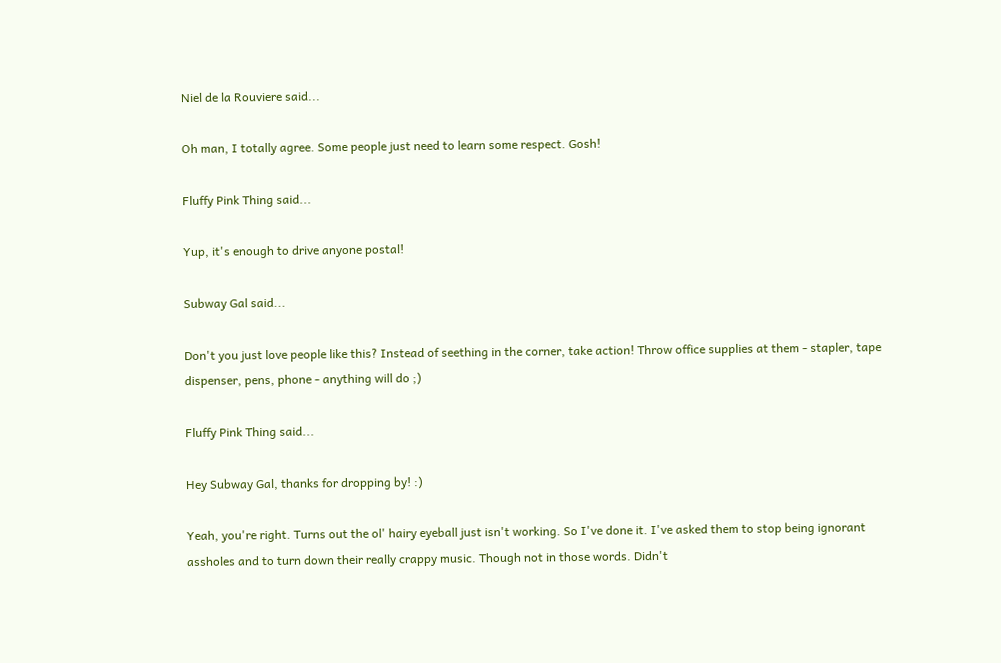Niel de la Rouviere said...

Oh man, I totally agree. Some people just need to learn some respect. Gosh!

Fluffy Pink Thing said...

Yup, it's enough to drive anyone postal!

Subway Gal said...

Don't you just love people like this? Instead of seething in the corner, take action! Throw office supplies at them - stapler, tape dispenser, pens, phone - anything will do ;)

Fluffy Pink Thing said...

Hey Subway Gal, thanks for dropping by! :)

Yeah, you're right. Turns out the ol' hairy eyeball just isn't working. So I've done it. I've asked them to stop being ignorant assholes and to turn down their really crappy music. Though not in those words. Didn't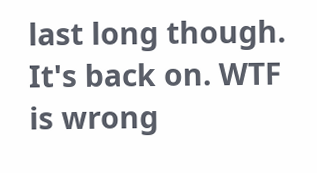last long though. It's back on. WTF is wrong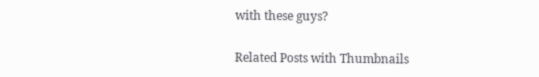with these guys?

Related Posts with Thumbnails